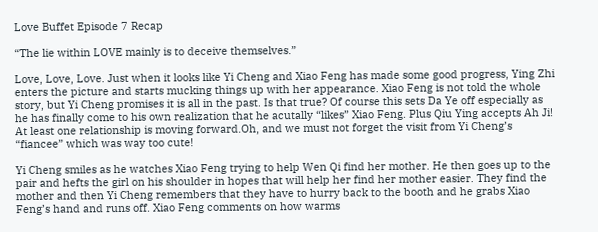Love Buffet Episode 7 Recap

“The lie within LOVE mainly is to deceive themselves.”

Love, Love, Love. Just when it looks like Yi Cheng and Xiao Feng has made some good progress, Ying Zhi enters the picture and starts mucking things up with her appearance. Xiao Feng is not told the whole story, but Yi Cheng promises it is all in the past. Is that true? Of course this sets Da Ye off especially as he has finally come to his own realization that he acutally “likes” Xiao Feng. Plus Qiu Ying accepts Ah Ji! At least one relationship is moving forward.Oh, and we must not forget the visit from Yi Cheng’s “fiancee” which was way too cute!

Yi Cheng smiles as he watches Xiao Feng trying to help Wen Qi find her mother. He then goes up to the pair and hefts the girl on his shoulder in hopes that will help her find her mother easier. They find the mother and then Yi Cheng remembers that they have to hurry back to the booth and he grabs Xiao Feng’s hand and runs off. Xiao Feng comments on how warms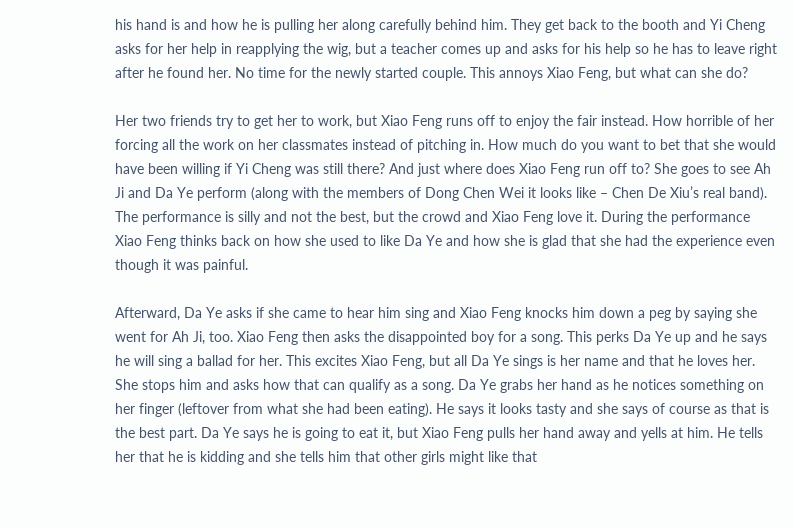his hand is and how he is pulling her along carefully behind him. They get back to the booth and Yi Cheng asks for her help in reapplying the wig, but a teacher comes up and asks for his help so he has to leave right after he found her. No time for the newly started couple. This annoys Xiao Feng, but what can she do?

Her two friends try to get her to work, but Xiao Feng runs off to enjoy the fair instead. How horrible of her forcing all the work on her classmates instead of pitching in. How much do you want to bet that she would have been willing if Yi Cheng was still there? And just where does Xiao Feng run off to? She goes to see Ah Ji and Da Ye perform (along with the members of Dong Chen Wei it looks like – Chen De Xiu’s real band). The performance is silly and not the best, but the crowd and Xiao Feng love it. During the performance Xiao Feng thinks back on how she used to like Da Ye and how she is glad that she had the experience even though it was painful.

Afterward, Da Ye asks if she came to hear him sing and Xiao Feng knocks him down a peg by saying she went for Ah Ji, too. Xiao Feng then asks the disappointed boy for a song. This perks Da Ye up and he says he will sing a ballad for her. This excites Xiao Feng, but all Da Ye sings is her name and that he loves her. She stops him and asks how that can qualify as a song. Da Ye grabs her hand as he notices something on her finger (leftover from what she had been eating). He says it looks tasty and she says of course as that is the best part. Da Ye says he is going to eat it, but Xiao Feng pulls her hand away and yells at him. He tells her that he is kidding and she tells him that other girls might like that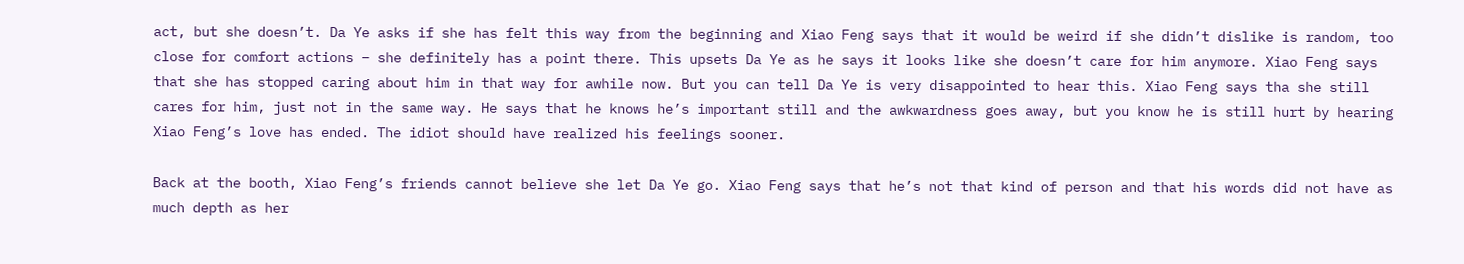act, but she doesn’t. Da Ye asks if she has felt this way from the beginning and Xiao Feng says that it would be weird if she didn’t dislike is random, too close for comfort actions – she definitely has a point there. This upsets Da Ye as he says it looks like she doesn’t care for him anymore. Xiao Feng says that she has stopped caring about him in that way for awhile now. But you can tell Da Ye is very disappointed to hear this. Xiao Feng says tha she still cares for him, just not in the same way. He says that he knows he’s important still and the awkwardness goes away, but you know he is still hurt by hearing Xiao Feng’s love has ended. The idiot should have realized his feelings sooner.

Back at the booth, Xiao Feng’s friends cannot believe she let Da Ye go. Xiao Feng says that he’s not that kind of person and that his words did not have as much depth as her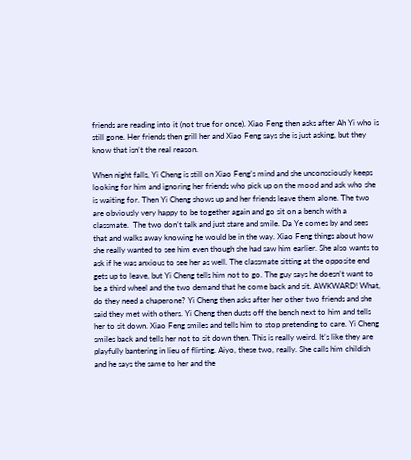friends are reading into it (not true for once). Xiao Feng then asks after Ah Yi who is still gone. Her friends then grill her and Xiao Feng says she is just asking, but they know that isn’t the real reason.

When night falls, Yi Cheng is still on Xiao Feng’s mind and she unconsciously keeps looking for him and ignoring her friends who pick up on the mood and ask who she is waiting for. Then Yi Cheng shows up and her friends leave them alone. The two are obviously very happy to be together again and go sit on a bench with a classmate.  The two don’t talk and just stare and smile. Da Ye comes by and sees that and walks away knowing he would be in the way. Xiao Feng things about how she really wanted to see him even though she had saw him earlier. She also wants to ask if he was anxious to see her as well. The classmate sitting at the opposite end gets up to leave, but Yi Cheng tells him not to go. The guy says he doesn’t want to be a third wheel and the two demand that he come back and sit. AWKWARD! What, do they need a chaperone? Yi Cheng then asks after her other two friends and she said they met with others. Yi Cheng then dusts off the bench next to him and tells her to sit down. Xiao Feng smiles and tells him to stop pretending to care. Yi Cheng smiles back and tells her not to sit down then. This is really weird. It’s like they are playfully bantering in lieu of flirting. Aiyo, these two, really. She calls him childish and he says the same to her and the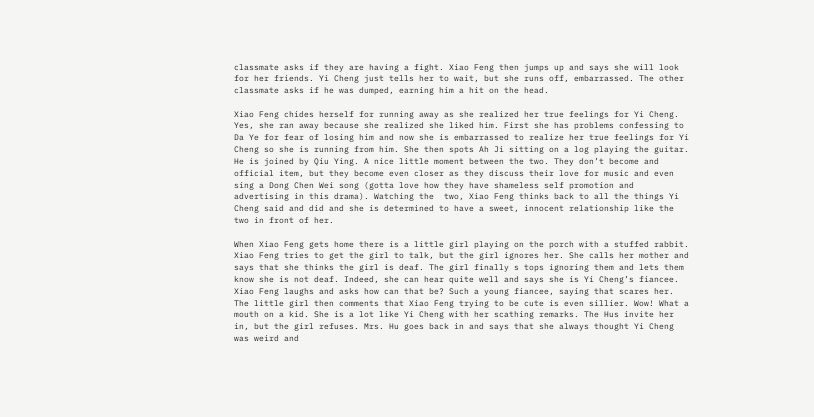classmate asks if they are having a fight. Xiao Feng then jumps up and says she will look for her friends. Yi Cheng just tells her to wait, but she runs off, embarrassed. The other classmate asks if he was dumped, earning him a hit on the head.

Xiao Feng chides herself for running away as she realized her true feelings for Yi Cheng. Yes, she ran away because she realized she liked him. First she has problems confessing to Da Ye for fear of losing him and now she is embarrassed to realize her true feelings for Yi Cheng so she is running from him. She then spots Ah Ji sitting on a log playing the guitar. He is joined by Qiu Ying. A nice little moment between the two. They don’t become and official item, but they become even closer as they discuss their love for music and even sing a Dong Chen Wei song (gotta love how they have shameless self promotion and advertising in this drama). Watching the  two, Xiao Feng thinks back to all the things Yi Cheng said and did and she is determined to have a sweet, innocent relationship like the two in front of her.

When Xiao Feng gets home there is a little girl playing on the porch with a stuffed rabbit. Xiao Feng tries to get the girl to talk, but the girl ignores her. She calls her mother and says that she thinks the girl is deaf. The girl finally s tops ignoring them and lets them know she is not deaf. Indeed, she can hear quite well and says she is Yi Cheng’s fiancee. Xiao Feng laughs and asks how can that be? Such a young fiancee, saying that scares her. The little girl then comments that Xiao Feng trying to be cute is even sillier. Wow! What a mouth on a kid. She is a lot like Yi Cheng with her scathing remarks. The Hus invite her in, but the girl refuses. Mrs. Hu goes back in and says that she always thought Yi Cheng was weird and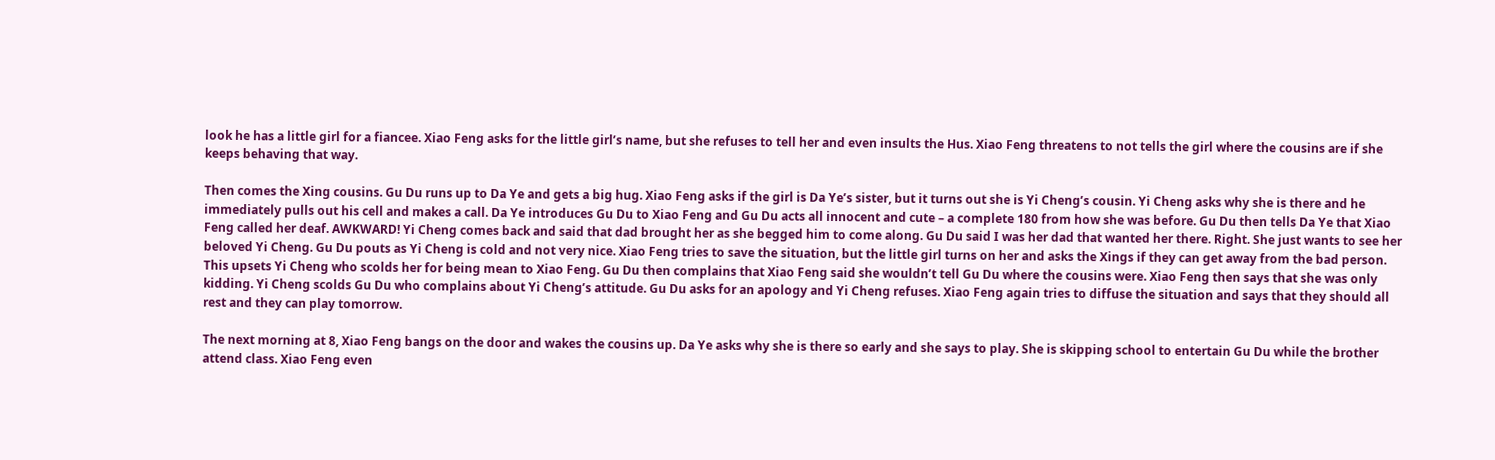look he has a little girl for a fiancee. Xiao Feng asks for the little girl’s name, but she refuses to tell her and even insults the Hus. Xiao Feng threatens to not tells the girl where the cousins are if she keeps behaving that way.

Then comes the Xing cousins. Gu Du runs up to Da Ye and gets a big hug. Xiao Feng asks if the girl is Da Ye’s sister, but it turns out she is Yi Cheng’s cousin. Yi Cheng asks why she is there and he immediately pulls out his cell and makes a call. Da Ye introduces Gu Du to Xiao Feng and Gu Du acts all innocent and cute – a complete 180 from how she was before. Gu Du then tells Da Ye that Xiao Feng called her deaf. AWKWARD! Yi Cheng comes back and said that dad brought her as she begged him to come along. Gu Du said I was her dad that wanted her there. Right. She just wants to see her beloved Yi Cheng. Gu Du pouts as Yi Cheng is cold and not very nice. Xiao Feng tries to save the situation, but the little girl turns on her and asks the Xings if they can get away from the bad person. This upsets Yi Cheng who scolds her for being mean to Xiao Feng. Gu Du then complains that Xiao Feng said she wouldn’t tell Gu Du where the cousins were. Xiao Feng then says that she was only kidding. Yi Cheng scolds Gu Du who complains about Yi Cheng’s attitude. Gu Du asks for an apology and Yi Cheng refuses. Xiao Feng again tries to diffuse the situation and says that they should all rest and they can play tomorrow.

The next morning at 8, Xiao Feng bangs on the door and wakes the cousins up. Da Ye asks why she is there so early and she says to play. She is skipping school to entertain Gu Du while the brother attend class. Xiao Feng even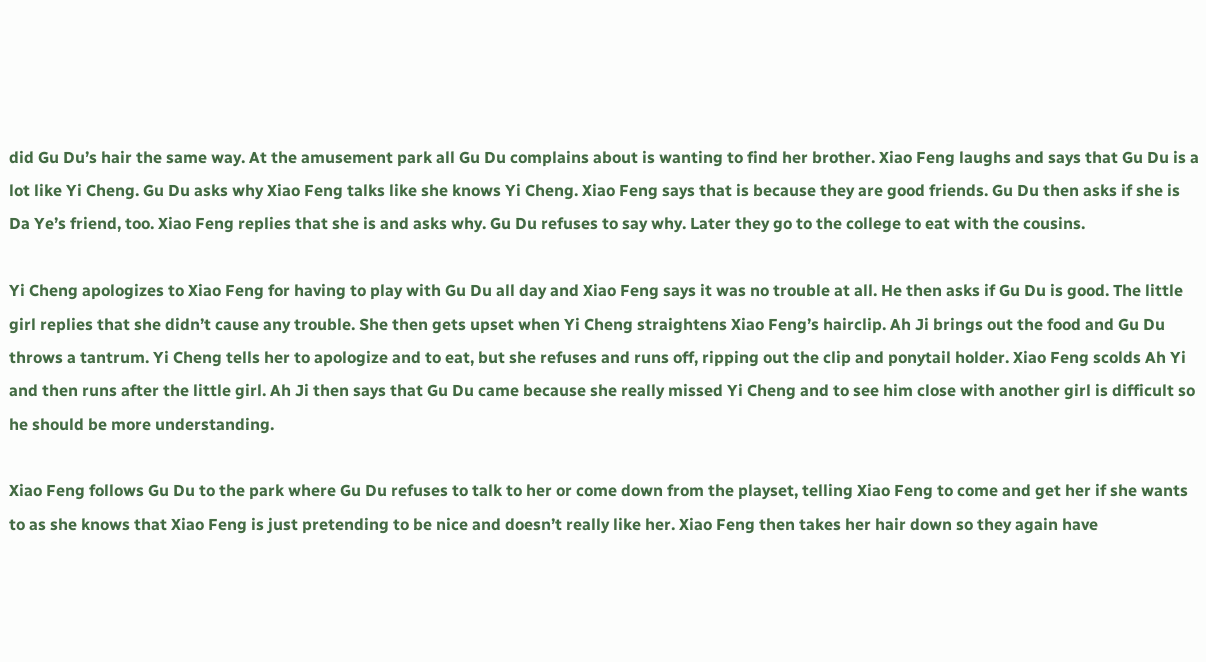did Gu Du’s hair the same way. At the amusement park all Gu Du complains about is wanting to find her brother. Xiao Feng laughs and says that Gu Du is a lot like Yi Cheng. Gu Du asks why Xiao Feng talks like she knows Yi Cheng. Xiao Feng says that is because they are good friends. Gu Du then asks if she is Da Ye’s friend, too. Xiao Feng replies that she is and asks why. Gu Du refuses to say why. Later they go to the college to eat with the cousins.

Yi Cheng apologizes to Xiao Feng for having to play with Gu Du all day and Xiao Feng says it was no trouble at all. He then asks if Gu Du is good. The little girl replies that she didn’t cause any trouble. She then gets upset when Yi Cheng straightens Xiao Feng’s hairclip. Ah Ji brings out the food and Gu Du throws a tantrum. Yi Cheng tells her to apologize and to eat, but she refuses and runs off, ripping out the clip and ponytail holder. Xiao Feng scolds Ah Yi and then runs after the little girl. Ah Ji then says that Gu Du came because she really missed Yi Cheng and to see him close with another girl is difficult so he should be more understanding.

Xiao Feng follows Gu Du to the park where Gu Du refuses to talk to her or come down from the playset, telling Xiao Feng to come and get her if she wants to as she knows that Xiao Feng is just pretending to be nice and doesn’t really like her. Xiao Feng then takes her hair down so they again have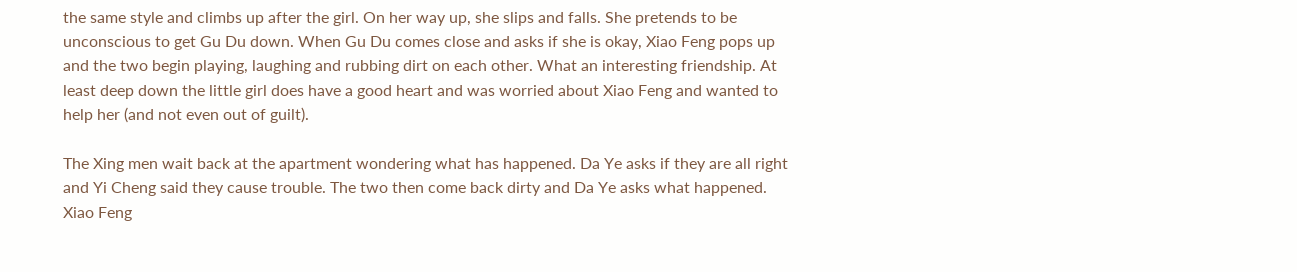the same style and climbs up after the girl. On her way up, she slips and falls. She pretends to be unconscious to get Gu Du down. When Gu Du comes close and asks if she is okay, Xiao Feng pops up and the two begin playing, laughing and rubbing dirt on each other. What an interesting friendship. At least deep down the little girl does have a good heart and was worried about Xiao Feng and wanted to help her (and not even out of guilt).

The Xing men wait back at the apartment wondering what has happened. Da Ye asks if they are all right and Yi Cheng said they cause trouble. The two then come back dirty and Da Ye asks what happened. Xiao Feng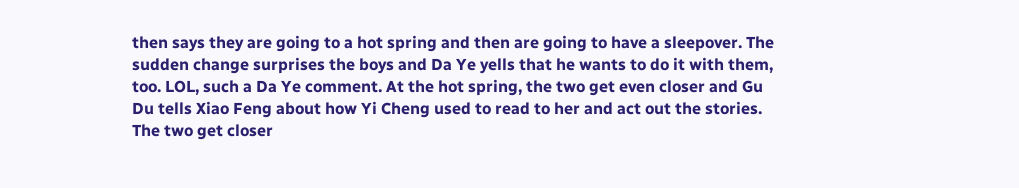then says they are going to a hot spring and then are going to have a sleepover. The sudden change surprises the boys and Da Ye yells that he wants to do it with them, too. LOL, such a Da Ye comment. At the hot spring, the two get even closer and Gu Du tells Xiao Feng about how Yi Cheng used to read to her and act out the stories. The two get closer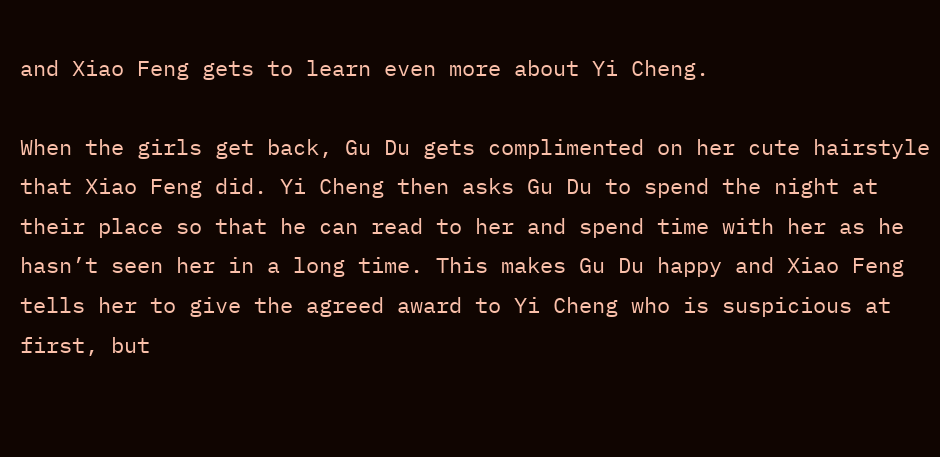and Xiao Feng gets to learn even more about Yi Cheng.

When the girls get back, Gu Du gets complimented on her cute hairstyle that Xiao Feng did. Yi Cheng then asks Gu Du to spend the night at their place so that he can read to her and spend time with her as he hasn’t seen her in a long time. This makes Gu Du happy and Xiao Feng tells her to give the agreed award to Yi Cheng who is suspicious at first, but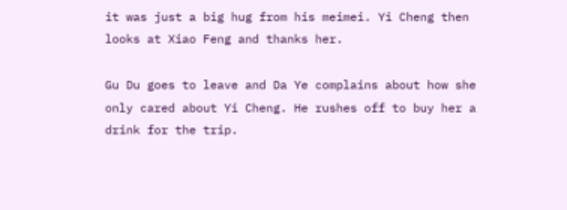it was just a big hug from his meimei. Yi Cheng then looks at Xiao Feng and thanks her.

Gu Du goes to leave and Da Ye complains about how she only cared about Yi Cheng. He rushes off to buy her a drink for the trip.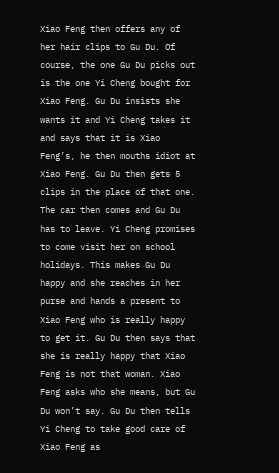Xiao Feng then offers any of her hair clips to Gu Du. Of course, the one Gu Du picks out is the one Yi Cheng bought for Xiao Feng. Gu Du insists she wants it and Yi Cheng takes it and says that it is Xiao Feng’s, he then mouths idiot at Xiao Feng. Gu Du then gets 5 clips in the place of that one. The car then comes and Gu Du has to leave. Yi Cheng promises to come visit her on school holidays. This makes Gu Du happy and she reaches in her purse and hands a present to Xiao Feng who is really happy to get it. Gu Du then says that she is really happy that Xiao Feng is not that woman. Xiao Feng asks who she means, but Gu Du won’t say. Gu Du then tells Yi Cheng to take good care of Xiao Feng as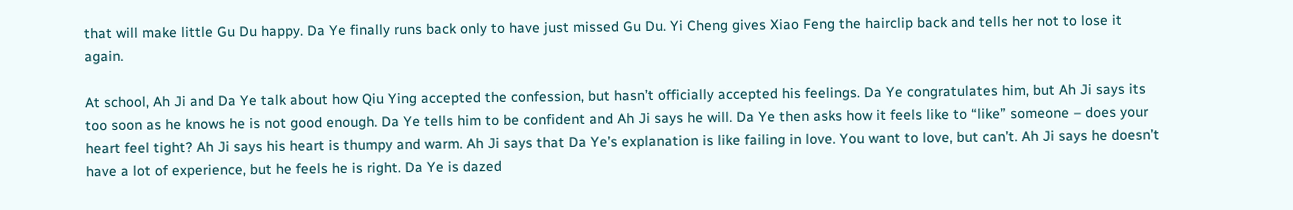that will make little Gu Du happy. Da Ye finally runs back only to have just missed Gu Du. Yi Cheng gives Xiao Feng the hairclip back and tells her not to lose it again.

At school, Ah Ji and Da Ye talk about how Qiu Ying accepted the confession, but hasn’t officially accepted his feelings. Da Ye congratulates him, but Ah Ji says its too soon as he knows he is not good enough. Da Ye tells him to be confident and Ah Ji says he will. Da Ye then asks how it feels like to “like” someone – does your heart feel tight? Ah Ji says his heart is thumpy and warm. Ah Ji says that Da Ye’s explanation is like failing in love. You want to love, but can’t. Ah Ji says he doesn’t have a lot of experience, but he feels he is right. Da Ye is dazed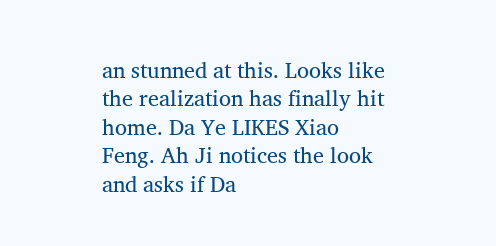an stunned at this. Looks like the realization has finally hit home. Da Ye LIKES Xiao Feng. Ah Ji notices the look and asks if Da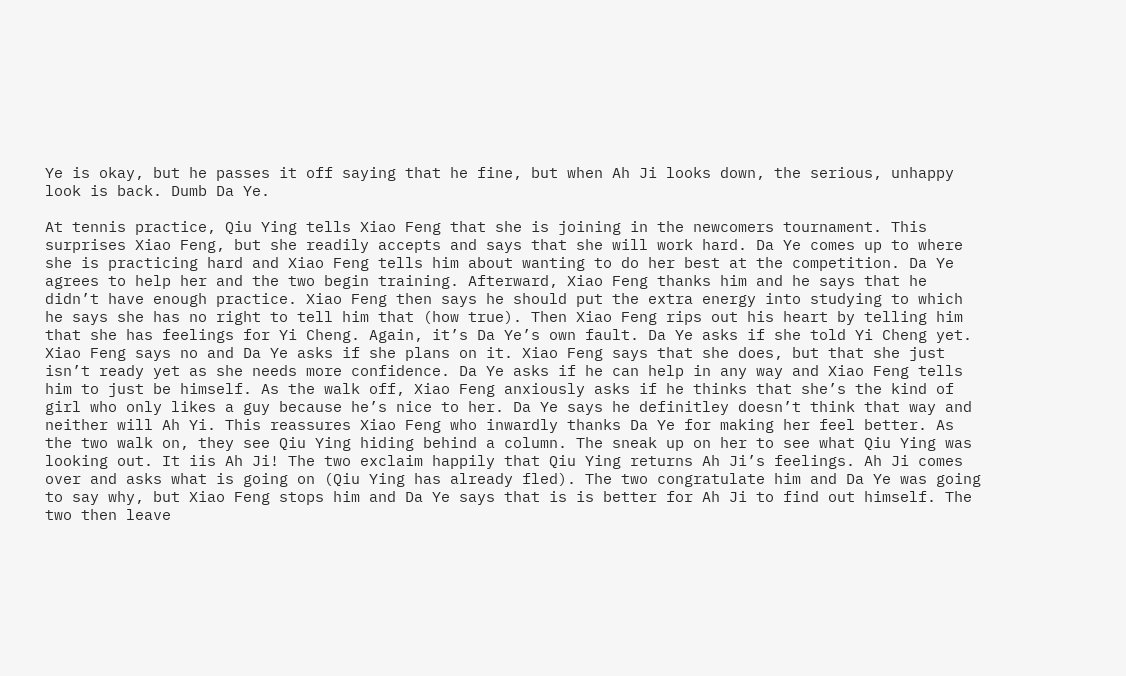Ye is okay, but he passes it off saying that he fine, but when Ah Ji looks down, the serious, unhappy look is back. Dumb Da Ye.

At tennis practice, Qiu Ying tells Xiao Feng that she is joining in the newcomers tournament. This surprises Xiao Feng, but she readily accepts and says that she will work hard. Da Ye comes up to where she is practicing hard and Xiao Feng tells him about wanting to do her best at the competition. Da Ye agrees to help her and the two begin training. Afterward, Xiao Feng thanks him and he says that he didn’t have enough practice. Xiao Feng then says he should put the extra energy into studying to which he says she has no right to tell him that (how true). Then Xiao Feng rips out his heart by telling him that she has feelings for Yi Cheng. Again, it’s Da Ye’s own fault. Da Ye asks if she told Yi Cheng yet. Xiao Feng says no and Da Ye asks if she plans on it. Xiao Feng says that she does, but that she just isn’t ready yet as she needs more confidence. Da Ye asks if he can help in any way and Xiao Feng tells him to just be himself. As the walk off, Xiao Feng anxiously asks if he thinks that she’s the kind of girl who only likes a guy because he’s nice to her. Da Ye says he definitley doesn’t think that way and neither will Ah Yi. This reassures Xiao Feng who inwardly thanks Da Ye for making her feel better. As the two walk on, they see Qiu Ying hiding behind a column. The sneak up on her to see what Qiu Ying was looking out. It iis Ah Ji! The two exclaim happily that Qiu Ying returns Ah Ji’s feelings. Ah Ji comes over and asks what is going on (Qiu Ying has already fled). The two congratulate him and Da Ye was going to say why, but Xiao Feng stops him and Da Ye says that is is better for Ah Ji to find out himself. The two then leave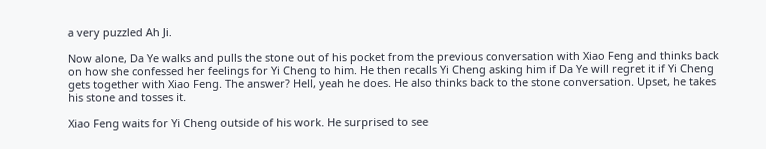a very puzzled Ah Ji.

Now alone, Da Ye walks and pulls the stone out of his pocket from the previous conversation with Xiao Feng and thinks back on how she confessed her feelings for Yi Cheng to him. He then recalls Yi Cheng asking him if Da Ye will regret it if Yi Cheng gets together with Xiao Feng. The answer? Hell, yeah he does. He also thinks back to the stone conversation. Upset, he takes his stone and tosses it.

Xiao Feng waits for Yi Cheng outside of his work. He surprised to see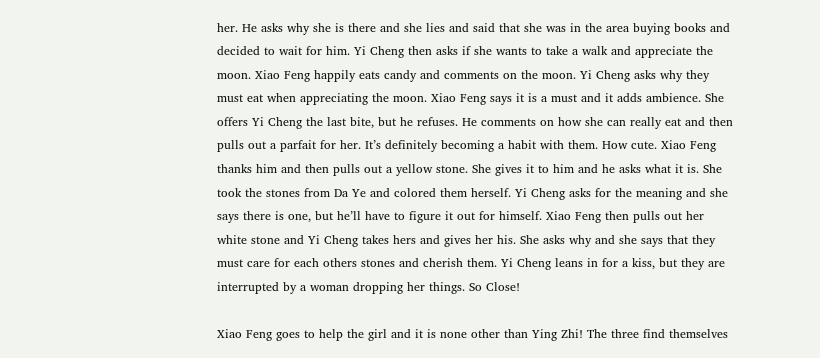her. He asks why she is there and she lies and said that she was in the area buying books and decided to wait for him. Yi Cheng then asks if she wants to take a walk and appreciate the moon. Xiao Feng happily eats candy and comments on the moon. Yi Cheng asks why they must eat when appreciating the moon. Xiao Feng says it is a must and it adds ambience. She offers Yi Cheng the last bite, but he refuses. He comments on how she can really eat and then pulls out a parfait for her. It’s definitely becoming a habit with them. How cute. Xiao Feng thanks him and then pulls out a yellow stone. She gives it to him and he asks what it is. She took the stones from Da Ye and colored them herself. Yi Cheng asks for the meaning and she says there is one, but he’ll have to figure it out for himself. Xiao Feng then pulls out her white stone and Yi Cheng takes hers and gives her his. She asks why and she says that they must care for each others stones and cherish them. Yi Cheng leans in for a kiss, but they are interrupted by a woman dropping her things. So Close!

Xiao Feng goes to help the girl and it is none other than Ying Zhi! The three find themselves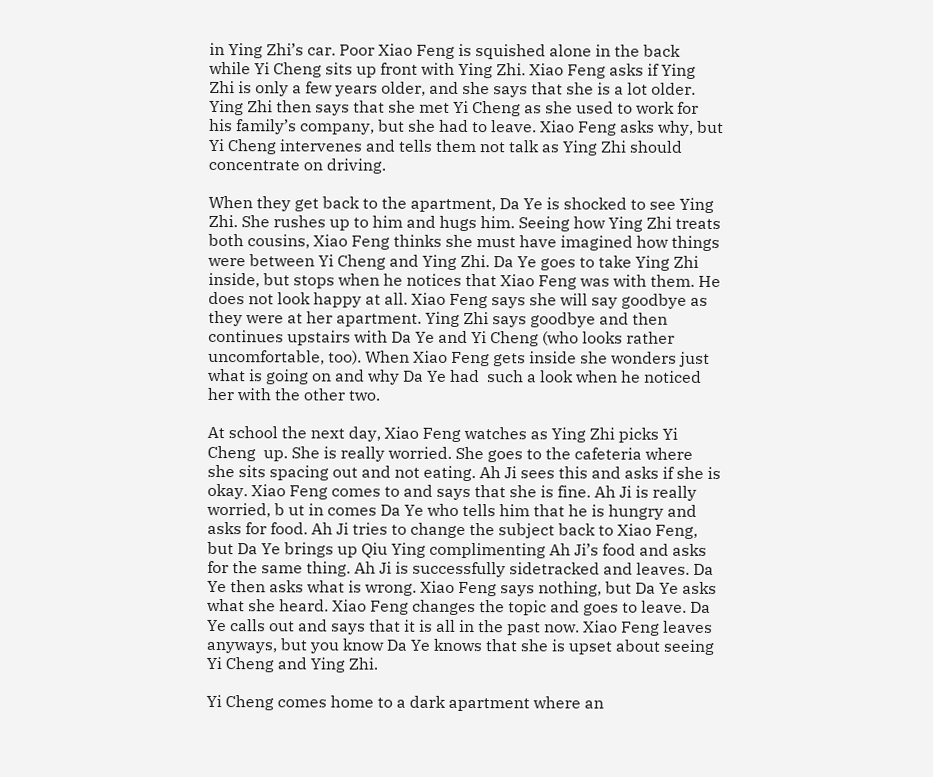in Ying Zhi’s car. Poor Xiao Feng is squished alone in the back while Yi Cheng sits up front with Ying Zhi. Xiao Feng asks if Ying Zhi is only a few years older, and she says that she is a lot older. Ying Zhi then says that she met Yi Cheng as she used to work for his family’s company, but she had to leave. Xiao Feng asks why, but Yi Cheng intervenes and tells them not talk as Ying Zhi should concentrate on driving.

When they get back to the apartment, Da Ye is shocked to see Ying Zhi. She rushes up to him and hugs him. Seeing how Ying Zhi treats both cousins, Xiao Feng thinks she must have imagined how things were between Yi Cheng and Ying Zhi. Da Ye goes to take Ying Zhi inside, but stops when he notices that Xiao Feng was with them. He does not look happy at all. Xiao Feng says she will say goodbye as they were at her apartment. Ying Zhi says goodbye and then continues upstairs with Da Ye and Yi Cheng (who looks rather uncomfortable, too). When Xiao Feng gets inside she wonders just what is going on and why Da Ye had  such a look when he noticed her with the other two.

At school the next day, Xiao Feng watches as Ying Zhi picks Yi Cheng  up. She is really worried. She goes to the cafeteria where she sits spacing out and not eating. Ah Ji sees this and asks if she is okay. Xiao Feng comes to and says that she is fine. Ah Ji is really worried, b ut in comes Da Ye who tells him that he is hungry and asks for food. Ah Ji tries to change the subject back to Xiao Feng, but Da Ye brings up Qiu Ying complimenting Ah Ji’s food and asks for the same thing. Ah Ji is successfully sidetracked and leaves. Da Ye then asks what is wrong. Xiao Feng says nothing, but Da Ye asks what she heard. Xiao Feng changes the topic and goes to leave. Da Ye calls out and says that it is all in the past now. Xiao Feng leaves anyways, but you know Da Ye knows that she is upset about seeing Yi Cheng and Ying Zhi.

Yi Cheng comes home to a dark apartment where an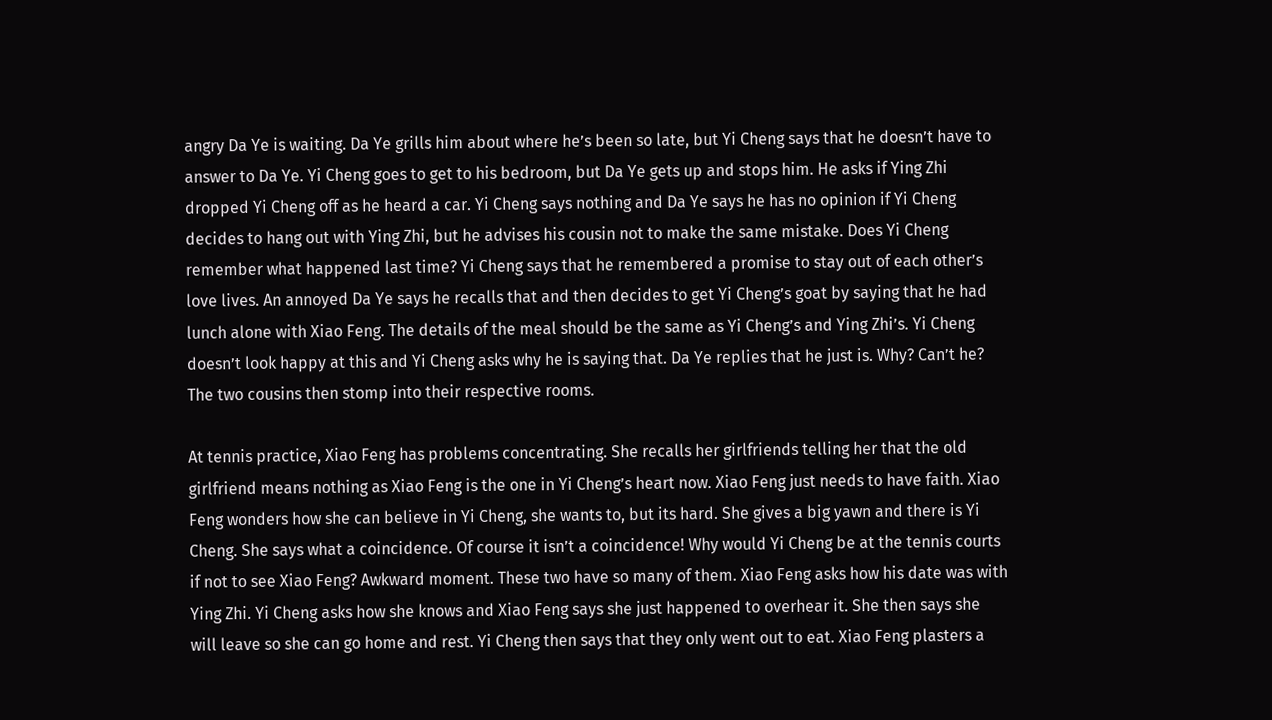angry Da Ye is waiting. Da Ye grills him about where he’s been so late, but Yi Cheng says that he doesn’t have to answer to Da Ye. Yi Cheng goes to get to his bedroom, but Da Ye gets up and stops him. He asks if Ying Zhi dropped Yi Cheng off as he heard a car. Yi Cheng says nothing and Da Ye says he has no opinion if Yi Cheng decides to hang out with Ying Zhi, but he advises his cousin not to make the same mistake. Does Yi Cheng remember what happened last time? Yi Cheng says that he remembered a promise to stay out of each other’s love lives. An annoyed Da Ye says he recalls that and then decides to get Yi Cheng’s goat by saying that he had lunch alone with Xiao Feng. The details of the meal should be the same as Yi Cheng’s and Ying Zhi’s. Yi Cheng doesn’t look happy at this and Yi Cheng asks why he is saying that. Da Ye replies that he just is. Why? Can’t he? The two cousins then stomp into their respective rooms.

At tennis practice, Xiao Feng has problems concentrating. She recalls her girlfriends telling her that the old girlfriend means nothing as Xiao Feng is the one in Yi Cheng’s heart now. Xiao Feng just needs to have faith. Xiao Feng wonders how she can believe in Yi Cheng, she wants to, but its hard. She gives a big yawn and there is Yi Cheng. She says what a coincidence. Of course it isn’t a coincidence! Why would Yi Cheng be at the tennis courts if not to see Xiao Feng? Awkward moment. These two have so many of them. Xiao Feng asks how his date was with Ying Zhi. Yi Cheng asks how she knows and Xiao Feng says she just happened to overhear it. She then says she will leave so she can go home and rest. Yi Cheng then says that they only went out to eat. Xiao Feng plasters a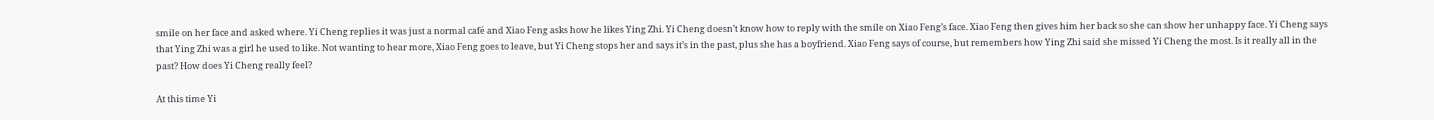smile on her face and asked where. Yi Cheng replies it was just a normal café and Xiao Feng asks how he likes Ying Zhi. Yi Cheng doesn’t know how to reply with the smile on Xiao Feng’s face. Xiao Feng then gives him her back so she can show her unhappy face. Yi Cheng says that Ying Zhi was a girl he used to like. Not wanting to hear more, Xiao Feng goes to leave, but Yi Cheng stops her and says it’s in the past, plus she has a boyfriend. Xiao Feng says of course, but remembers how Ying Zhi said she missed Yi Cheng the most. Is it really all in the past? How does Yi Cheng really feel?

At this time Yi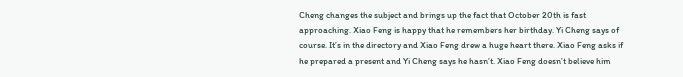Cheng changes the subject and brings up the fact that October 20th is fast approaching. Xiao Feng is happy that he remembers her birthday. Yi Cheng says of course. It’s in the directory and Xiao Feng drew a huge heart there. Xiao Feng asks if he prepared a present and Yi Cheng says he hasn’t. Xiao Feng doesn’t believe him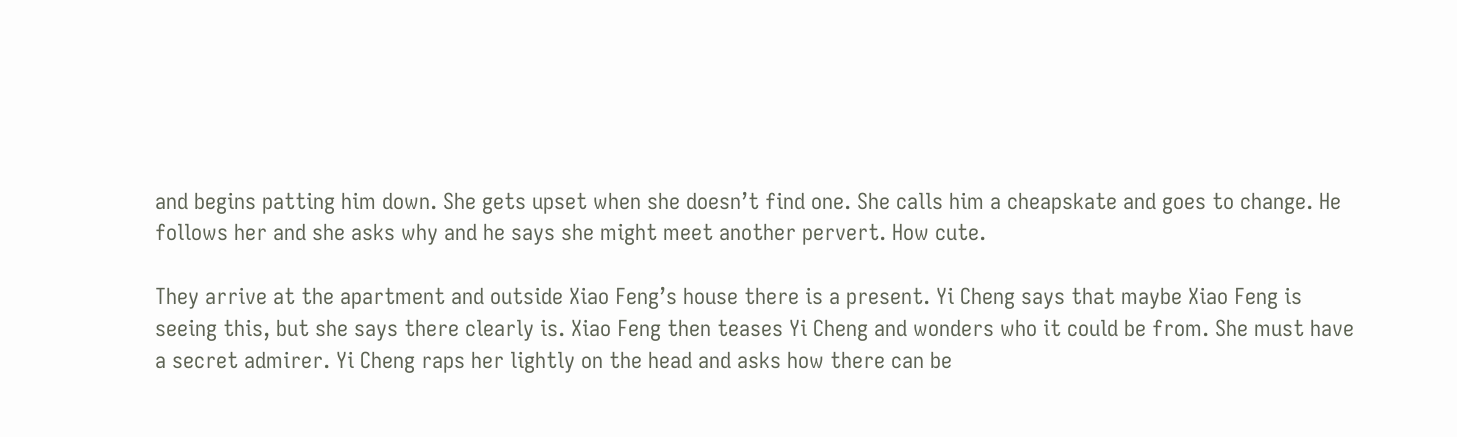and begins patting him down. She gets upset when she doesn’t find one. She calls him a cheapskate and goes to change. He follows her and she asks why and he says she might meet another pervert. How cute.

They arrive at the apartment and outside Xiao Feng’s house there is a present. Yi Cheng says that maybe Xiao Feng is seeing this, but she says there clearly is. Xiao Feng then teases Yi Cheng and wonders who it could be from. She must have a secret admirer. Yi Cheng raps her lightly on the head and asks how there can be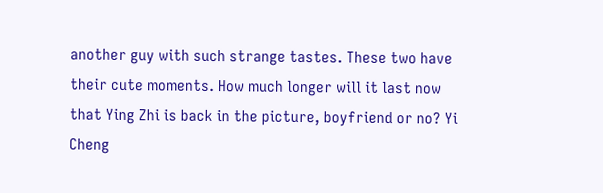another guy with such strange tastes. These two have their cute moments. How much longer will it last now that Ying Zhi is back in the picture, boyfriend or no? Yi Cheng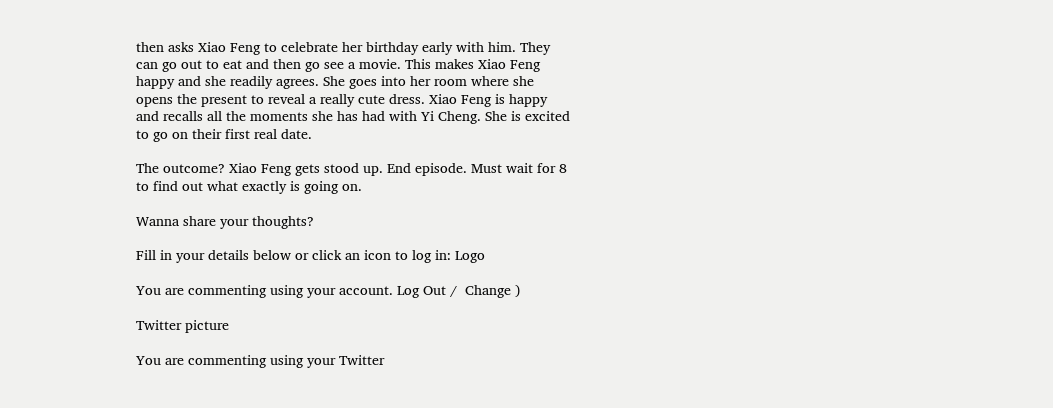then asks Xiao Feng to celebrate her birthday early with him. They can go out to eat and then go see a movie. This makes Xiao Feng happy and she readily agrees. She goes into her room where she opens the present to reveal a really cute dress. Xiao Feng is happy and recalls all the moments she has had with Yi Cheng. She is excited to go on their first real date.

The outcome? Xiao Feng gets stood up. End episode. Must wait for 8 to find out what exactly is going on.

Wanna share your thoughts?

Fill in your details below or click an icon to log in: Logo

You are commenting using your account. Log Out /  Change )

Twitter picture

You are commenting using your Twitter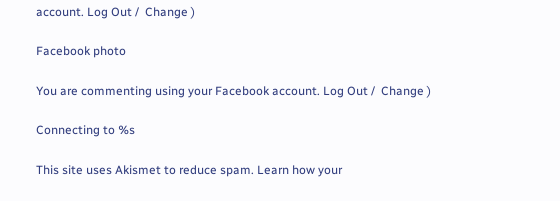account. Log Out /  Change )

Facebook photo

You are commenting using your Facebook account. Log Out /  Change )

Connecting to %s

This site uses Akismet to reduce spam. Learn how your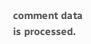comment data is processed.